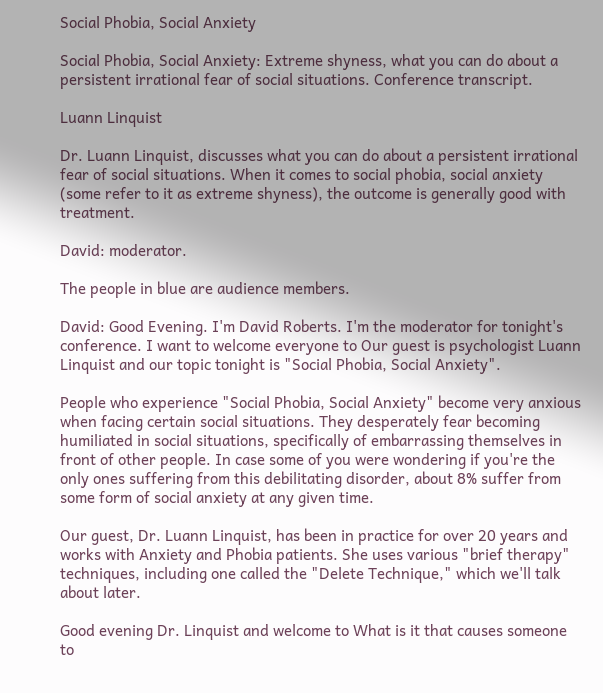Social Phobia, Social Anxiety

Social Phobia, Social Anxiety: Extreme shyness, what you can do about a persistent irrational fear of social situations. Conference transcript.

Luann Linquist

Dr. Luann Linquist, discusses what you can do about a persistent irrational fear of social situations. When it comes to social phobia, social anxiety (some refer to it as extreme shyness), the outcome is generally good with treatment.

David: moderator.

The people in blue are audience members.

David: Good Evening. I'm David Roberts. I'm the moderator for tonight's conference. I want to welcome everyone to Our guest is psychologist Luann Linquist and our topic tonight is "Social Phobia, Social Anxiety".

People who experience "Social Phobia, Social Anxiety" become very anxious when facing certain social situations. They desperately fear becoming humiliated in social situations, specifically of embarrassing themselves in front of other people. In case some of you were wondering if you're the only ones suffering from this debilitating disorder, about 8% suffer from some form of social anxiety at any given time.

Our guest, Dr. Luann Linquist, has been in practice for over 20 years and works with Anxiety and Phobia patients. She uses various "brief therapy" techniques, including one called the "Delete Technique," which we'll talk about later.

Good evening Dr. Linquist and welcome to What is it that causes someone to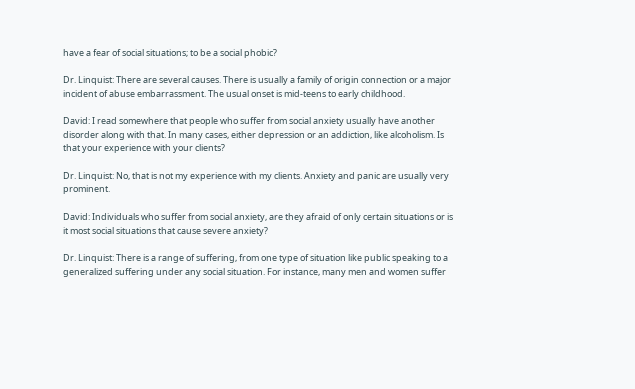have a fear of social situations; to be a social phobic?

Dr. Linquist: There are several causes. There is usually a family of origin connection or a major incident of abuse embarrassment. The usual onset is mid-teens to early childhood.

David: I read somewhere that people who suffer from social anxiety usually have another disorder along with that. In many cases, either depression or an addiction, like alcoholism. Is that your experience with your clients?

Dr. Linquist: No, that is not my experience with my clients. Anxiety and panic are usually very prominent.

David: Individuals who suffer from social anxiety, are they afraid of only certain situations or is it most social situations that cause severe anxiety?

Dr. Linquist: There is a range of suffering, from one type of situation like public speaking to a generalized suffering under any social situation. For instance, many men and women suffer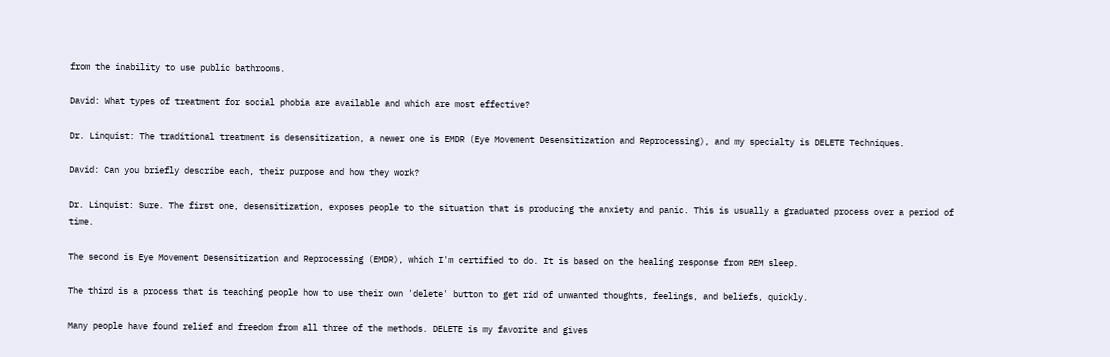from the inability to use public bathrooms.

David: What types of treatment for social phobia are available and which are most effective?

Dr. Linquist: The traditional treatment is desensitization, a newer one is EMDR (Eye Movement Desensitization and Reprocessing), and my specialty is DELETE Techniques.

David: Can you briefly describe each, their purpose and how they work?

Dr. Linquist: Sure. The first one, desensitization, exposes people to the situation that is producing the anxiety and panic. This is usually a graduated process over a period of time.

The second is Eye Movement Desensitization and Reprocessing (EMDR), which I'm certified to do. It is based on the healing response from REM sleep.

The third is a process that is teaching people how to use their own 'delete' button to get rid of unwanted thoughts, feelings, and beliefs, quickly.

Many people have found relief and freedom from all three of the methods. DELETE is my favorite and gives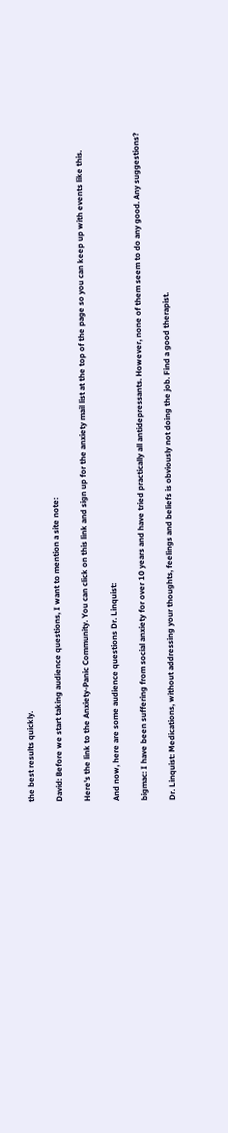the best results quickly.

David: Before we start taking audience questions, I want to mention a site note:

Here's the link to the Anxiety-Panic Community. You can click on this link and sign up for the anxiety mail list at the top of the page so you can keep up with events like this.

And now, here are some audience questions Dr. Linquist:

bigmac: I have been suffering from social anxiety for over 10 years and have tried practically all antidepressants. However, none of them seem to do any good. Any suggestions?

Dr. Linquist: Medications, without addressing your thoughts, feelings and beliefs is obviously not doing the job. Find a good therapist.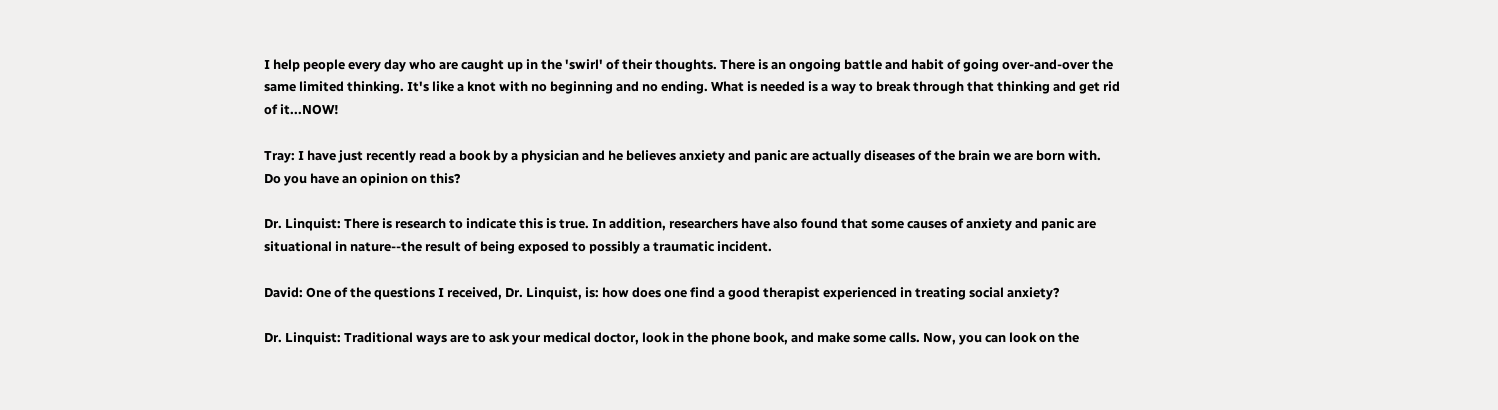I help people every day who are caught up in the 'swirl' of their thoughts. There is an ongoing battle and habit of going over-and-over the same limited thinking. It's like a knot with no beginning and no ending. What is needed is a way to break through that thinking and get rid of it...NOW!

Tray: I have just recently read a book by a physician and he believes anxiety and panic are actually diseases of the brain we are born with. Do you have an opinion on this?

Dr. Linquist: There is research to indicate this is true. In addition, researchers have also found that some causes of anxiety and panic are situational in nature--the result of being exposed to possibly a traumatic incident.

David: One of the questions I received, Dr. Linquist, is: how does one find a good therapist experienced in treating social anxiety?

Dr. Linquist: Traditional ways are to ask your medical doctor, look in the phone book, and make some calls. Now, you can look on the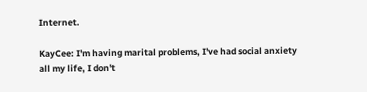Internet.

KayCee: I'm having marital problems, I've had social anxiety all my life, I don't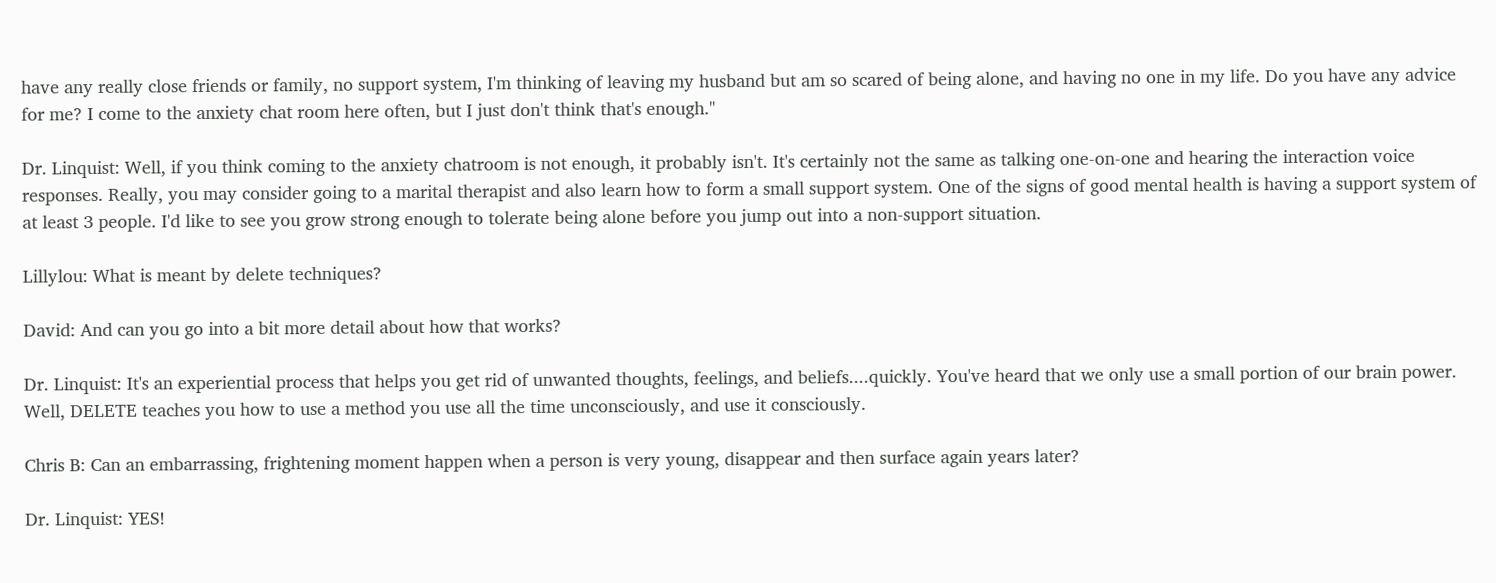have any really close friends or family, no support system, I'm thinking of leaving my husband but am so scared of being alone, and having no one in my life. Do you have any advice for me? I come to the anxiety chat room here often, but I just don't think that's enough."

Dr. Linquist: Well, if you think coming to the anxiety chatroom is not enough, it probably isn't. It's certainly not the same as talking one-on-one and hearing the interaction voice responses. Really, you may consider going to a marital therapist and also learn how to form a small support system. One of the signs of good mental health is having a support system of at least 3 people. I'd like to see you grow strong enough to tolerate being alone before you jump out into a non-support situation.

Lillylou: What is meant by delete techniques?

David: And can you go into a bit more detail about how that works?

Dr. Linquist: It's an experiential process that helps you get rid of unwanted thoughts, feelings, and beliefs....quickly. You've heard that we only use a small portion of our brain power. Well, DELETE teaches you how to use a method you use all the time unconsciously, and use it consciously.

Chris B: Can an embarrassing, frightening moment happen when a person is very young, disappear and then surface again years later?

Dr. Linquist: YES!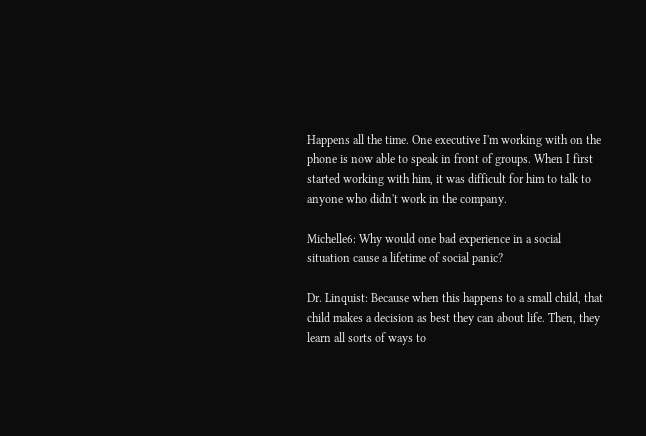Happens all the time. One executive I'm working with on the phone is now able to speak in front of groups. When I first started working with him, it was difficult for him to talk to anyone who didn't work in the company.

Michelle6: Why would one bad experience in a social situation cause a lifetime of social panic?

Dr. Linquist: Because when this happens to a small child, that child makes a decision as best they can about life. Then, they learn all sorts of ways to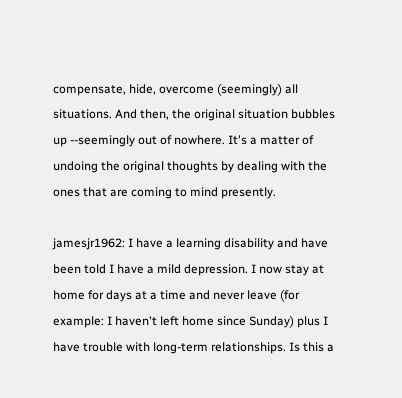compensate, hide, overcome (seemingly) all situations. And then, the original situation bubbles up --seemingly out of nowhere. It's a matter of undoing the original thoughts by dealing with the ones that are coming to mind presently.

jamesjr1962: I have a learning disability and have been told I have a mild depression. I now stay at home for days at a time and never leave (for example: I haven't left home since Sunday) plus I have trouble with long-term relationships. Is this a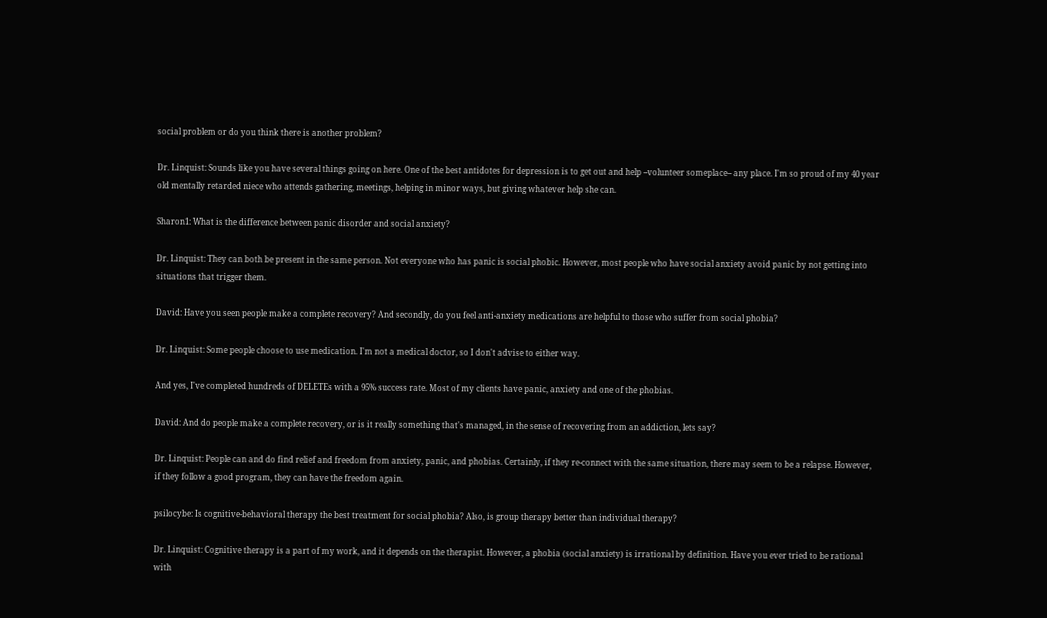social problem or do you think there is another problem?

Dr. Linquist: Sounds like you have several things going on here. One of the best antidotes for depression is to get out and help --volunteer someplace-- any place. I'm so proud of my 40 year old mentally retarded niece who attends gathering, meetings, helping in minor ways, but giving whatever help she can.

Sharon1: What is the difference between panic disorder and social anxiety?

Dr. Linquist: They can both be present in the same person. Not everyone who has panic is social phobic. However, most people who have social anxiety avoid panic by not getting into situations that trigger them.

David: Have you seen people make a complete recovery? And secondly, do you feel anti-anxiety medications are helpful to those who suffer from social phobia?

Dr. Linquist: Some people choose to use medication. I'm not a medical doctor, so I don't advise to either way.

And yes, I've completed hundreds of DELETEs with a 95% success rate. Most of my clients have panic, anxiety and one of the phobias.

David: And do people make a complete recovery, or is it really something that's managed, in the sense of recovering from an addiction, lets say?

Dr. Linquist: People can and do find relief and freedom from anxiety, panic, and phobias. Certainly, if they re-connect with the same situation, there may seem to be a relapse. However, if they follow a good program, they can have the freedom again.

psilocybe: Is cognitive-behavioral therapy the best treatment for social phobia? Also, is group therapy better than individual therapy?

Dr. Linquist: Cognitive therapy is a part of my work, and it depends on the therapist. However, a phobia (social anxiety) is irrational by definition. Have you ever tried to be rational with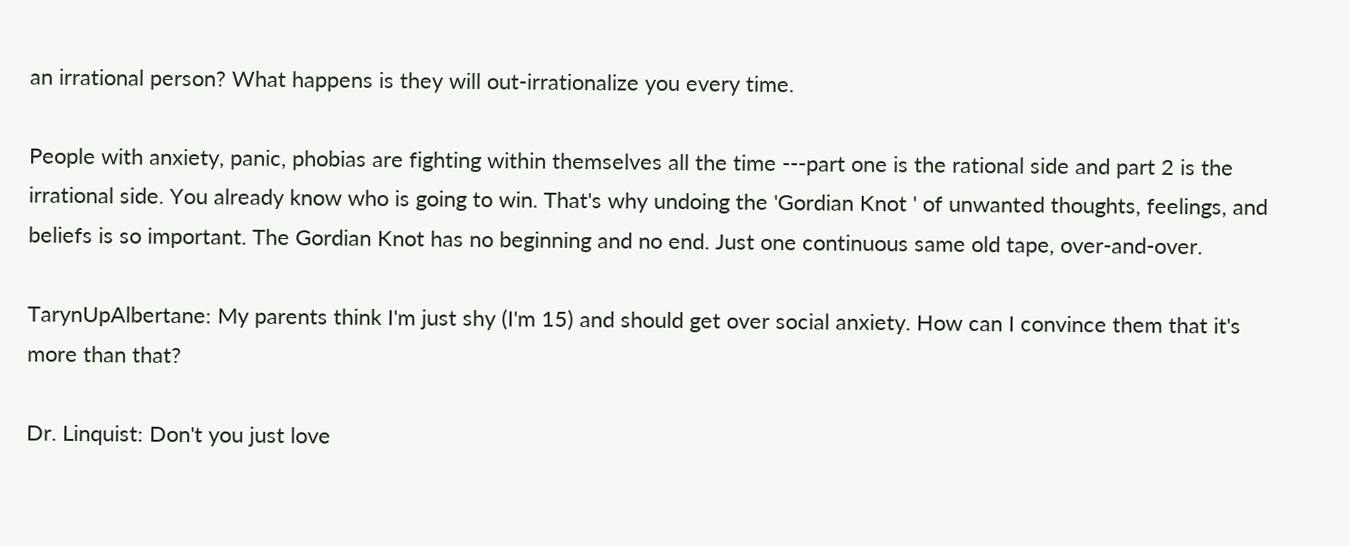an irrational person? What happens is they will out-irrationalize you every time.

People with anxiety, panic, phobias are fighting within themselves all the time ---part one is the rational side and part 2 is the irrational side. You already know who is going to win. That's why undoing the 'Gordian Knot ' of unwanted thoughts, feelings, and beliefs is so important. The Gordian Knot has no beginning and no end. Just one continuous same old tape, over-and-over.

TarynUpAlbertane: My parents think I'm just shy (I'm 15) and should get over social anxiety. How can I convince them that it's more than that?

Dr. Linquist: Don't you just love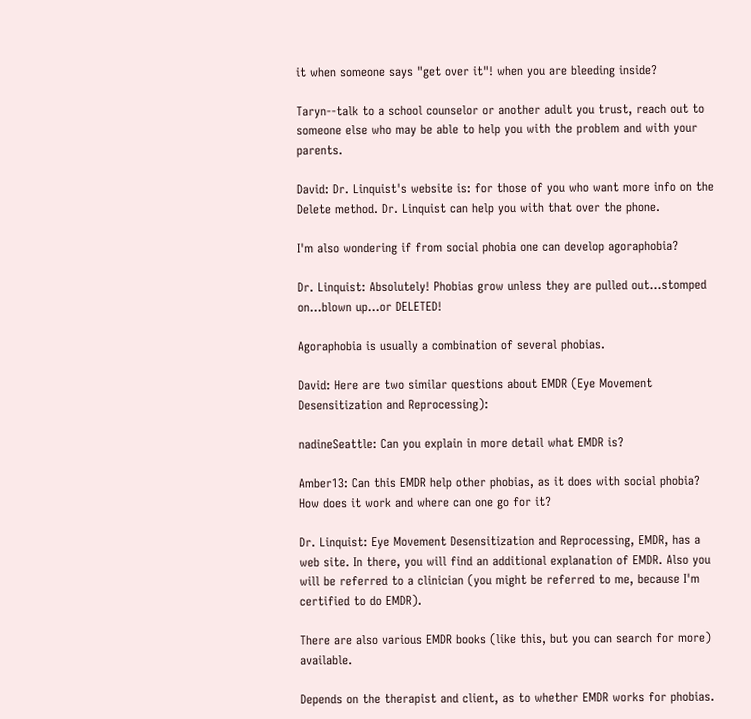it when someone says "get over it"! when you are bleeding inside?

Taryn--talk to a school counselor or another adult you trust, reach out to someone else who may be able to help you with the problem and with your parents.

David: Dr. Linquist's website is: for those of you who want more info on the Delete method. Dr. Linquist can help you with that over the phone.

I'm also wondering if from social phobia one can develop agoraphobia?

Dr. Linquist: Absolutely! Phobias grow unless they are pulled out...stomped on...blown up...or DELETED!

Agoraphobia is usually a combination of several phobias.

David: Here are two similar questions about EMDR (Eye Movement Desensitization and Reprocessing):

nadineSeattle: Can you explain in more detail what EMDR is?

Amber13: Can this EMDR help other phobias, as it does with social phobia? How does it work and where can one go for it?

Dr. Linquist: Eye Movement Desensitization and Reprocessing, EMDR, has a web site. In there, you will find an additional explanation of EMDR. Also you will be referred to a clinician (you might be referred to me, because I'm certified to do EMDR).

There are also various EMDR books (like this, but you can search for more) available.

Depends on the therapist and client, as to whether EMDR works for phobias.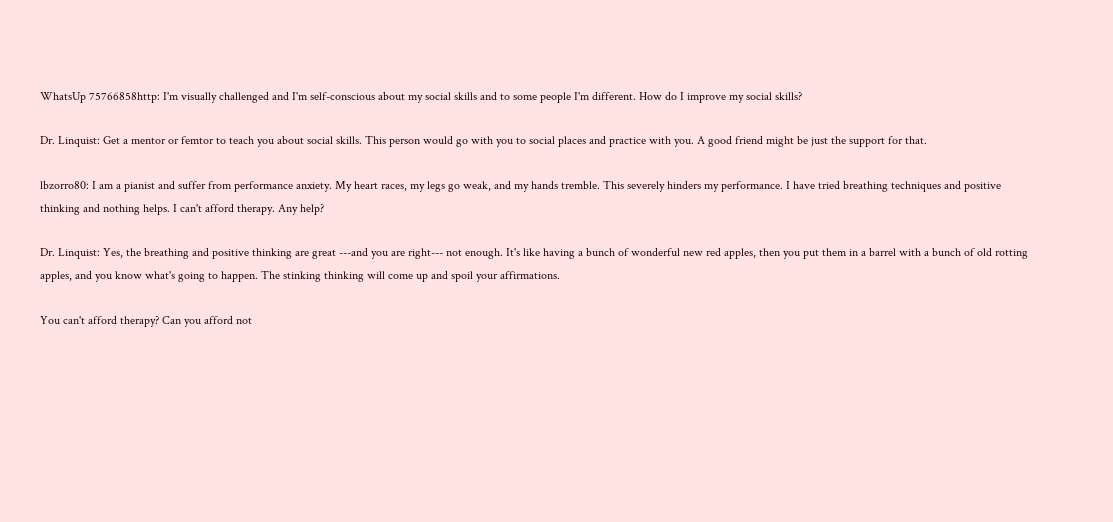WhatsUp 75766858http: I'm visually challenged and I'm self-conscious about my social skills and to some people I'm different. How do I improve my social skills?

Dr. Linquist: Get a mentor or femtor to teach you about social skills. This person would go with you to social places and practice with you. A good friend might be just the support for that.

lbzorro80: I am a pianist and suffer from performance anxiety. My heart races, my legs go weak, and my hands tremble. This severely hinders my performance. I have tried breathing techniques and positive thinking and nothing helps. I can't afford therapy. Any help?

Dr. Linquist: Yes, the breathing and positive thinking are great ---and you are right--- not enough. It's like having a bunch of wonderful new red apples, then you put them in a barrel with a bunch of old rotting apples, and you know what's going to happen. The stinking thinking will come up and spoil your affirmations.

You can't afford therapy? Can you afford not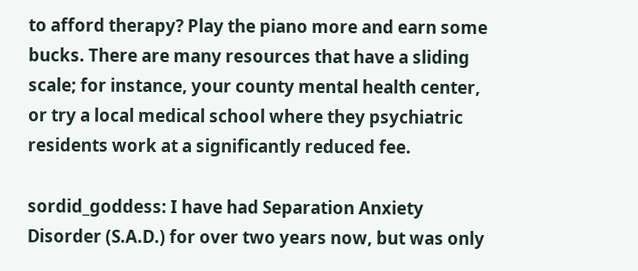to afford therapy? Play the piano more and earn some bucks. There are many resources that have a sliding scale; for instance, your county mental health center, or try a local medical school where they psychiatric residents work at a significantly reduced fee.

sordid_goddess: I have had Separation Anxiety Disorder (S.A.D.) for over two years now, but was only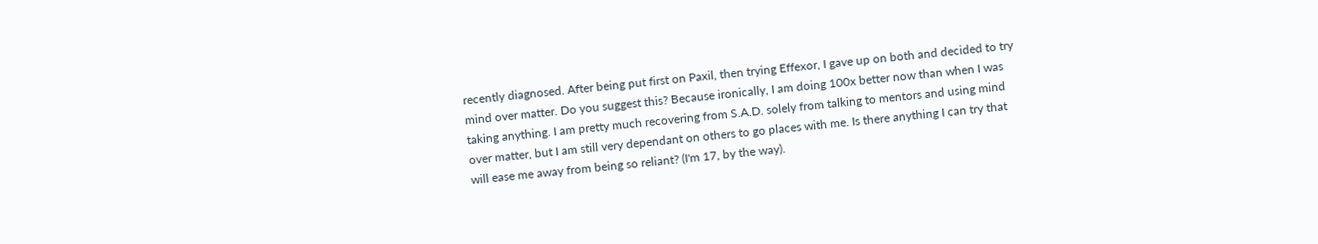recently diagnosed. After being put first on Paxil, then trying Effexor, I gave up on both and decided to try mind over matter. Do you suggest this? Because ironically, I am doing 100x better now than when I was taking anything. I am pretty much recovering from S.A.D. solely from talking to mentors and using mind over matter, but I am still very dependant on others to go places with me. Is there anything I can try that will ease me away from being so reliant? (I'm 17, by the way).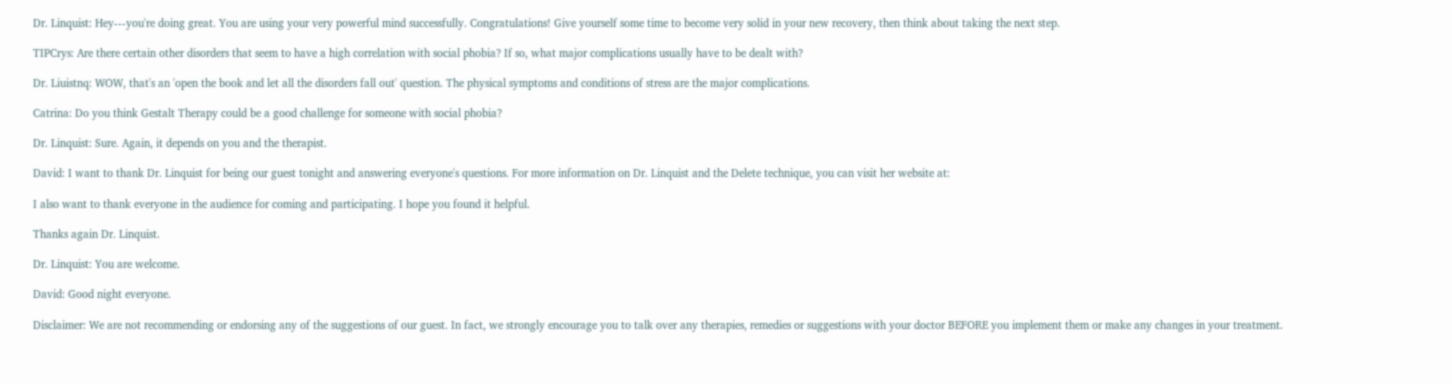Dr. Linquist: Hey---you're doing great. You are using your very powerful mind successfully. Congratulations! Give yourself some time to become very solid in your new recovery, then think about taking the next step.

TIPCrys: Are there certain other disorders that seem to have a high correlation with social phobia? If so, what major complications usually have to be dealt with?

Dr. Liuistnq: WOW, that's an 'open the book and let all the disorders fall out' question. The physical symptoms and conditions of stress are the major complications.

Catrina: Do you think Gestalt Therapy could be a good challenge for someone with social phobia?

Dr. Linquist: Sure. Again, it depends on you and the therapist.

David: I want to thank Dr. Linquist for being our guest tonight and answering everyone's questions. For more information on Dr. Linquist and the Delete technique, you can visit her website at:

I also want to thank everyone in the audience for coming and participating. I hope you found it helpful.

Thanks again Dr. Linquist.

Dr. Linquist: You are welcome.

David: Good night everyone.

Disclaimer: We are not recommending or endorsing any of the suggestions of our guest. In fact, we strongly encourage you to talk over any therapies, remedies or suggestions with your doctor BEFORE you implement them or make any changes in your treatment.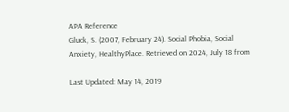APA Reference
Gluck, S. (2007, February 24). Social Phobia, Social Anxiety, HealthyPlace. Retrieved on 2024, July 18 from

Last Updated: May 14, 2019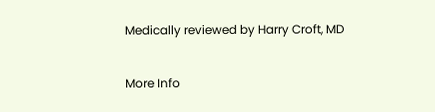Medically reviewed by Harry Croft, MD

More Info